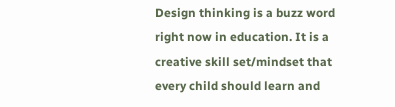Design thinking is a buzz word right now in education. It is a creative skill set/mindset that every child should learn and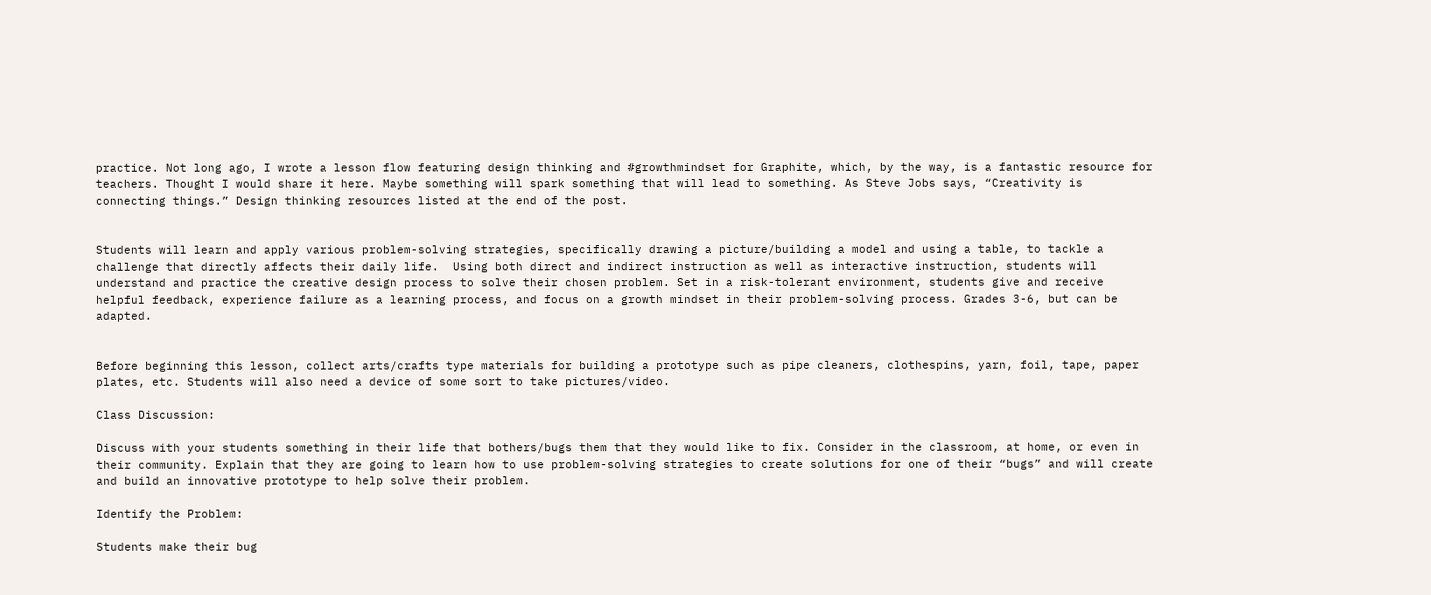practice. Not long ago, I wrote a lesson flow featuring design thinking and #growthmindset for Graphite, which, by the way, is a fantastic resource for teachers. Thought I would share it here. Maybe something will spark something that will lead to something. As Steve Jobs says, “Creativity is connecting things.” Design thinking resources listed at the end of the post.


Students will learn and apply various problem-solving strategies, specifically drawing a picture/building a model and using a table, to tackle a challenge that directly affects their daily life.  Using both direct and indirect instruction as well as interactive instruction, students will understand and practice the creative design process to solve their chosen problem. Set in a risk-tolerant environment, students give and receive helpful feedback, experience failure as a learning process, and focus on a growth mindset in their problem-solving process. Grades 3-6, but can be adapted.


Before beginning this lesson, collect arts/crafts type materials for building a prototype such as pipe cleaners, clothespins, yarn, foil, tape, paper plates, etc. Students will also need a device of some sort to take pictures/video.

Class Discussion:

Discuss with your students something in their life that bothers/bugs them that they would like to fix. Consider in the classroom, at home, or even in their community. Explain that they are going to learn how to use problem-solving strategies to create solutions for one of their “bugs” and will create and build an innovative prototype to help solve their problem.

Identify the Problem:

Students make their bug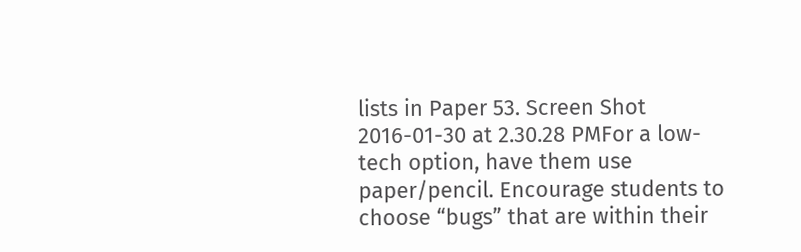lists in Paper 53. Screen Shot 2016-01-30 at 2.30.28 PMFor a low-tech option, have them use paper/pencil. Encourage students to choose “bugs” that are within their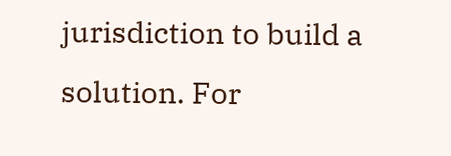jurisdiction to build a solution. For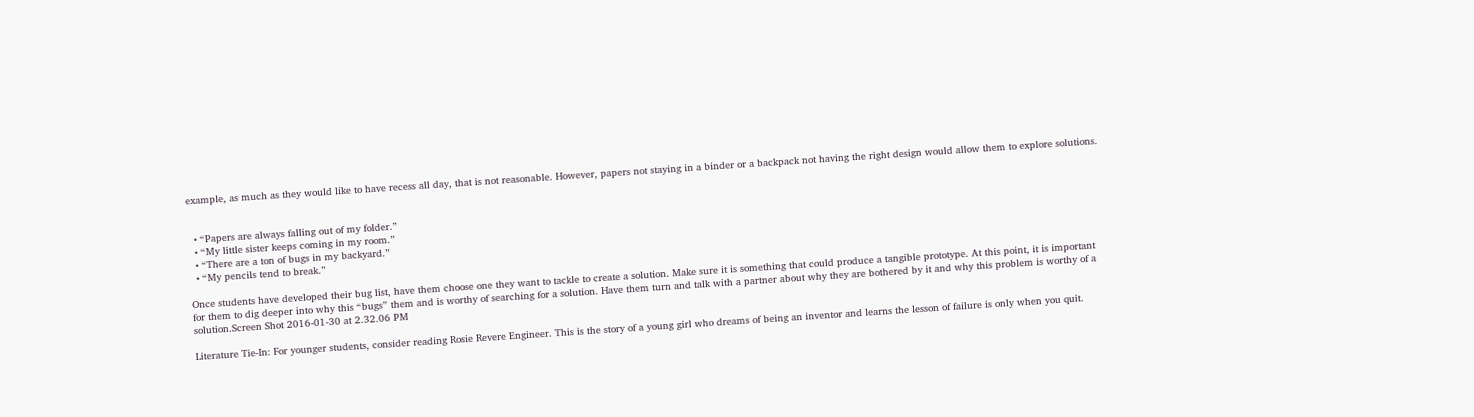example, as much as they would like to have recess all day, that is not reasonable. However, papers not staying in a binder or a backpack not having the right design would allow them to explore solutions.


  • “Papers are always falling out of my folder.”
  • “My little sister keeps coming in my room.”
  • “There are a ton of bugs in my backyard.”
  • “My pencils tend to break.”

Once students have developed their bug list, have them choose one they want to tackle to create a solution. Make sure it is something that could produce a tangible prototype. At this point, it is important for them to dig deeper into why this “bugs” them and is worthy of searching for a solution. Have them turn and talk with a partner about why they are bothered by it and why this problem is worthy of a solution.Screen Shot 2016-01-30 at 2.32.06 PM

Literature Tie-In: For younger students, consider reading Rosie Revere Engineer. This is the story of a young girl who dreams of being an inventor and learns the lesson of failure is only when you quit.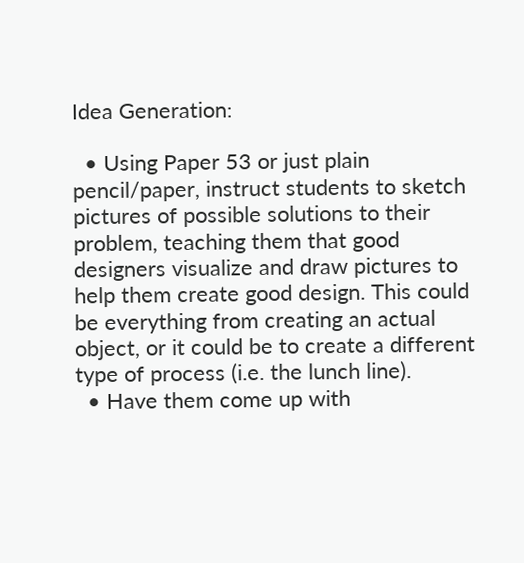Idea Generation:

  • Using Paper 53 or just plain pencil/paper, instruct students to sketch pictures of possible solutions to their problem, teaching them that good designers visualize and draw pictures to help them create good design. This could be everything from creating an actual object, or it could be to create a different type of process (i.e. the lunch line).
  • Have them come up with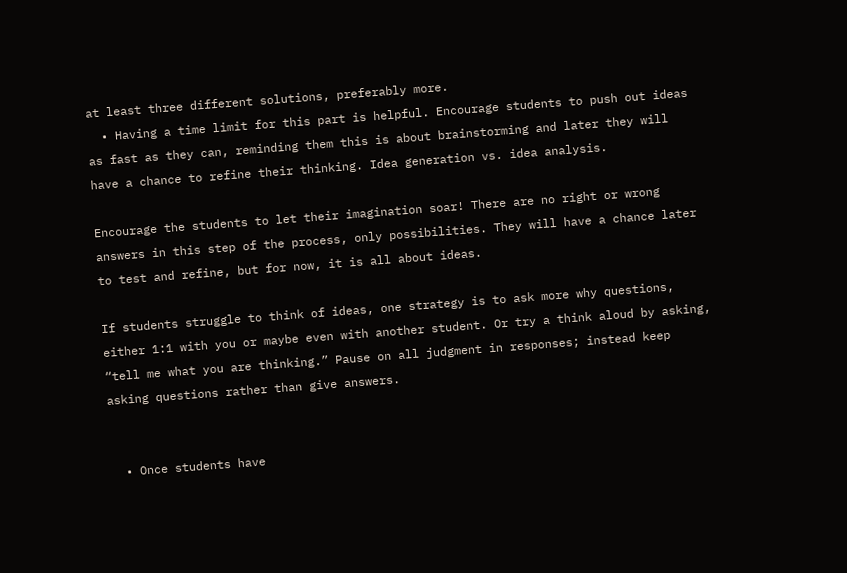at least three different solutions, preferably more.
  • Having a time limit for this part is helpful. Encourage students to push out ideas as fast as they can, reminding them this is about brainstorming and later they will have a chance to refine their thinking. Idea generation vs. idea analysis.

Encourage the students to let their imagination soar! There are no right or wrong answers in this step of the process, only possibilities. They will have a chance later to test and refine, but for now, it is all about ideas.

If students struggle to think of ideas, one strategy is to ask more why questions, either 1:1 with you or maybe even with another student. Or try a think aloud by asking, “tell me what you are thinking.” Pause on all judgment in responses; instead keep asking questions rather than give answers.


  • Once students have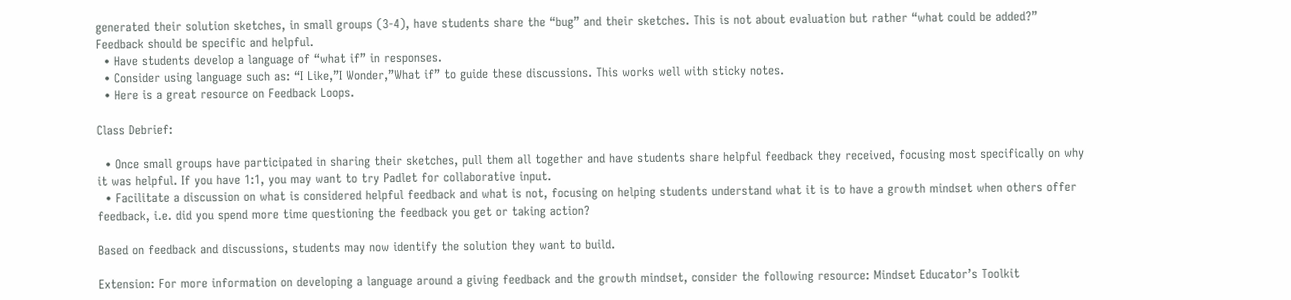generated their solution sketches, in small groups (3-4), have students share the “bug” and their sketches. This is not about evaluation but rather “what could be added?” Feedback should be specific and helpful.
  • Have students develop a language of “what if” in responses.
  • Consider using language such as: “I Like,”I Wonder,”What if” to guide these discussions. This works well with sticky notes.
  • Here is a great resource on Feedback Loops.

Class Debrief:

  • Once small groups have participated in sharing their sketches, pull them all together and have students share helpful feedback they received, focusing most specifically on why it was helpful. If you have 1:1, you may want to try Padlet for collaborative input.
  • Facilitate a discussion on what is considered helpful feedback and what is not, focusing on helping students understand what it is to have a growth mindset when others offer feedback, i.e. did you spend more time questioning the feedback you get or taking action?

Based on feedback and discussions, students may now identify the solution they want to build.

Extension: For more information on developing a language around a giving feedback and the growth mindset, consider the following resource: Mindset Educator’s Toolkit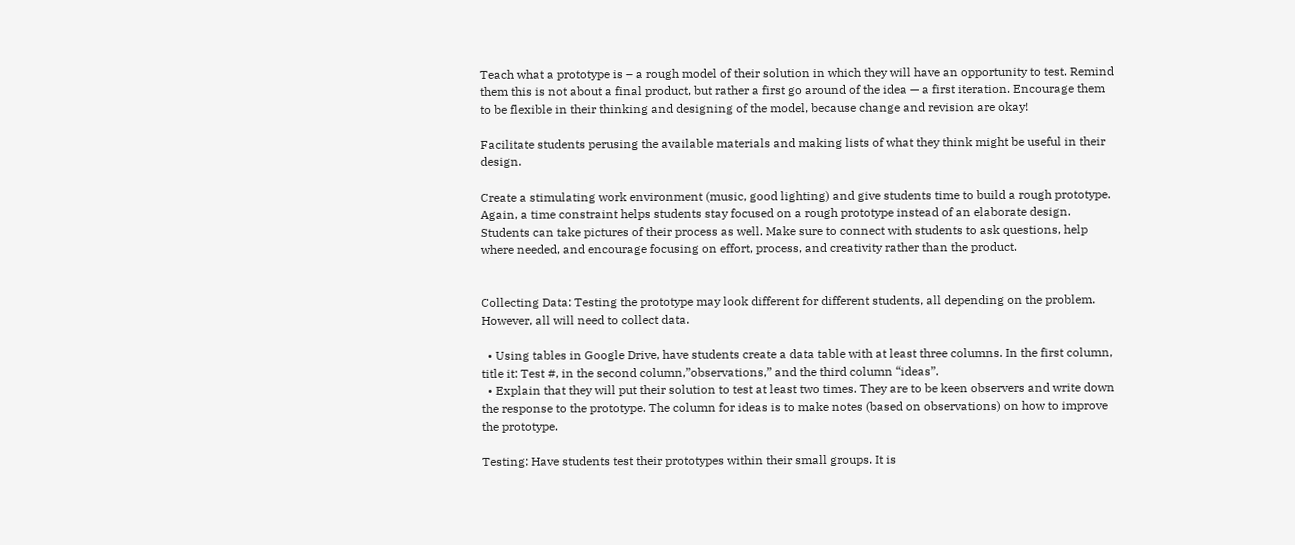Teach what a prototype is – a rough model of their solution in which they will have an opportunity to test. Remind them this is not about a final product, but rather a first go around of the idea — a first iteration. Encourage them to be flexible in their thinking and designing of the model, because change and revision are okay!

Facilitate students perusing the available materials and making lists of what they think might be useful in their design.

Create a stimulating work environment (music, good lighting) and give students time to build a rough prototype. Again, a time constraint helps students stay focused on a rough prototype instead of an elaborate design. Students can take pictures of their process as well. Make sure to connect with students to ask questions, help where needed, and encourage focusing on effort, process, and creativity rather than the product.


Collecting Data: Testing the prototype may look different for different students, all depending on the problem. However, all will need to collect data.

  • Using tables in Google Drive, have students create a data table with at least three columns. In the first column, title it: Test #, in the second column,”observations,” and the third column “ideas”.
  • Explain that they will put their solution to test at least two times. They are to be keen observers and write down the response to the prototype. The column for ideas is to make notes (based on observations) on how to improve the prototype.

Testing: Have students test their prototypes within their small groups. It is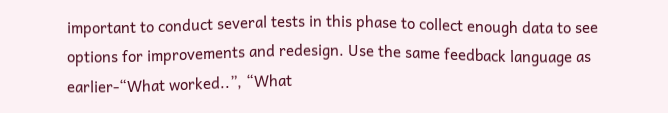important to conduct several tests in this phase to collect enough data to see options for improvements and redesign. Use the same feedback language as earlier-“What worked..”, “What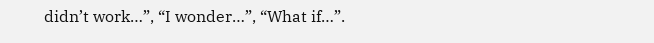didn’t work…”, “I wonder…”, “What if…”.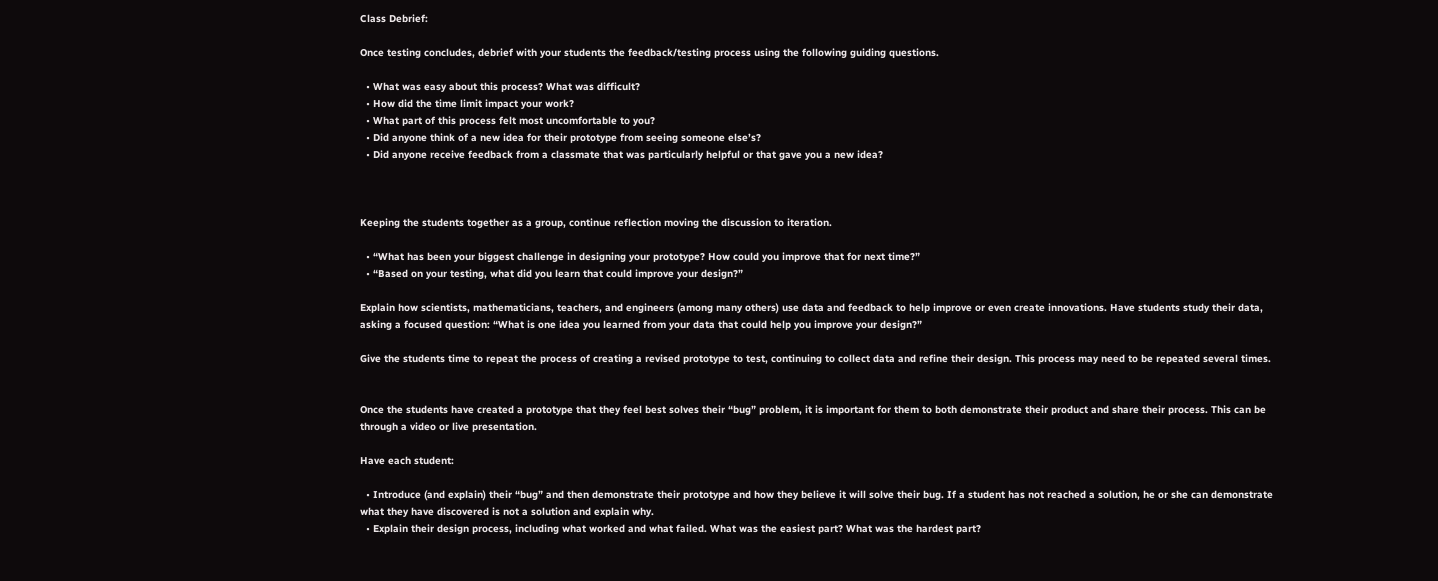Class Debrief:

Once testing concludes, debrief with your students the feedback/testing process using the following guiding questions.

  • What was easy about this process? What was difficult?
  • How did the time limit impact your work?
  • What part of this process felt most uncomfortable to you?
  • Did anyone think of a new idea for their prototype from seeing someone else’s?
  • Did anyone receive feedback from a classmate that was particularly helpful or that gave you a new idea?



Keeping the students together as a group, continue reflection moving the discussion to iteration.

  • “What has been your biggest challenge in designing your prototype? How could you improve that for next time?”
  • “Based on your testing, what did you learn that could improve your design?”

Explain how scientists, mathematicians, teachers, and engineers (among many others) use data and feedback to help improve or even create innovations. Have students study their data, asking a focused question: “What is one idea you learned from your data that could help you improve your design?”

Give the students time to repeat the process of creating a revised prototype to test, continuing to collect data and refine their design. This process may need to be repeated several times.


Once the students have created a prototype that they feel best solves their “bug” problem, it is important for them to both demonstrate their product and share their process. This can be through a video or live presentation.

Have each student:

  • Introduce (and explain) their “bug” and then demonstrate their prototype and how they believe it will solve their bug. If a student has not reached a solution, he or she can demonstrate what they have discovered is not a solution and explain why.
  • Explain their design process, including what worked and what failed. What was the easiest part? What was the hardest part?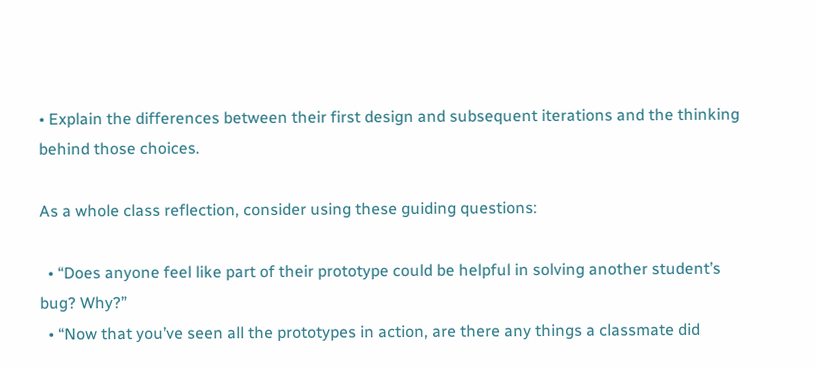• Explain the differences between their first design and subsequent iterations and the thinking behind those choices.

As a whole class reflection, consider using these guiding questions:

  • “Does anyone feel like part of their prototype could be helpful in solving another student’s bug? Why?”
  • “Now that you’ve seen all the prototypes in action, are there any things a classmate did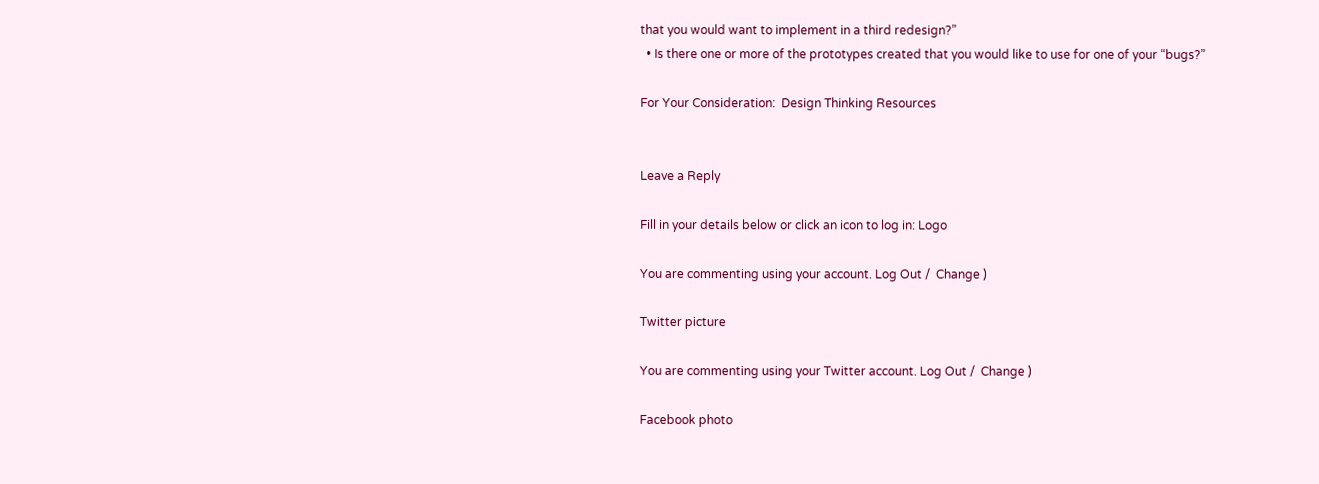that you would want to implement in a third redesign?”
  • Is there one or more of the prototypes created that you would like to use for one of your “bugs?”

For Your Consideration:  Design Thinking Resources


Leave a Reply

Fill in your details below or click an icon to log in: Logo

You are commenting using your account. Log Out /  Change )

Twitter picture

You are commenting using your Twitter account. Log Out /  Change )

Facebook photo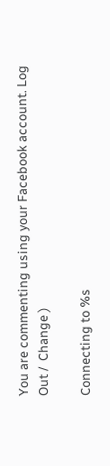You are commenting using your Facebook account. Log Out /  Change )

Connecting to %s